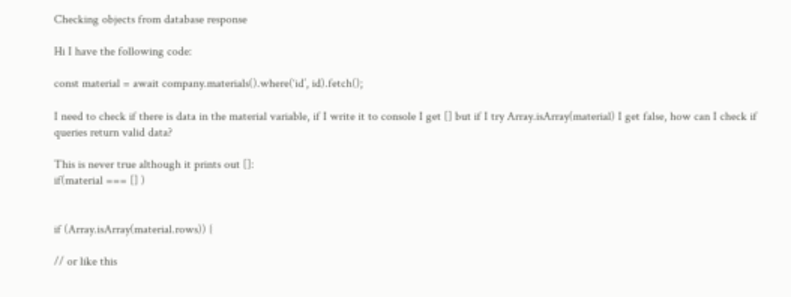Checking objects from database response

Hi I have the following code:

const material = await company.materials().where(‘id’, id).fetch();

I need to check if there is data in the material variable, if I write it to console I get [] but if I try Array.isArray(material) I get false, how can I check if queries return valid data?

This is never true although it prints out []:
if(material === [] )


if (Array.isArray(material.rows)) {

// or like this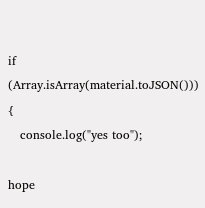if (Array.isArray(material.toJSON())) {
   console.log("yes too");

hope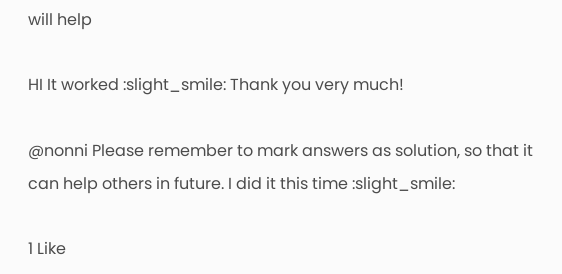will help

HI It worked :slight_smile: Thank you very much!

@nonni Please remember to mark answers as solution, so that it can help others in future. I did it this time :slight_smile:

1 Like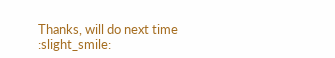Thanks, will do next time :slight_smile: